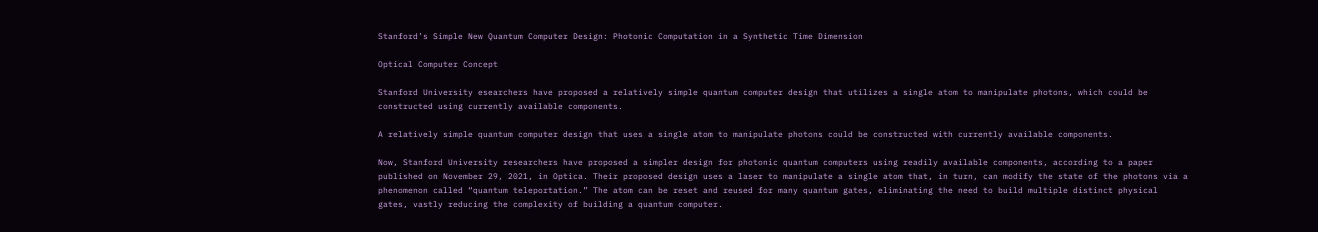Stanford’s Simple New Quantum Computer Design: Photonic Computation in a Synthetic Time Dimension

Optical Computer Concept

Stanford University esearchers have proposed a relatively simple quantum computer design that utilizes a single atom to manipulate photons, which could be constructed using currently available components.

A relatively simple quantum computer design that uses a single atom to manipulate photons could be constructed with currently available components.

Now, Stanford University researchers have proposed a simpler design for photonic quantum computers using readily available components, according to a paper published on November 29, 2021, in Optica. Their proposed design uses a laser to manipulate a single atom that, in turn, can modify the state of the photons via a phenomenon called “quantum teleportation.” The atom can be reset and reused for many quantum gates, eliminating the need to build multiple distinct physical gates, vastly reducing the complexity of building a quantum computer.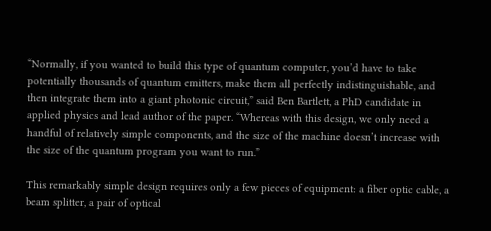“Normally, if you wanted to build this type of quantum computer, you’d have to take potentially thousands of quantum emitters, make them all perfectly indistinguishable, and then integrate them into a giant photonic circuit,” said Ben Bartlett, a PhD candidate in applied physics and lead author of the paper. “Whereas with this design, we only need a handful of relatively simple components, and the size of the machine doesn’t increase with the size of the quantum program you want to run.”

This remarkably simple design requires only a few pieces of equipment: a fiber optic cable, a beam splitter, a pair of optical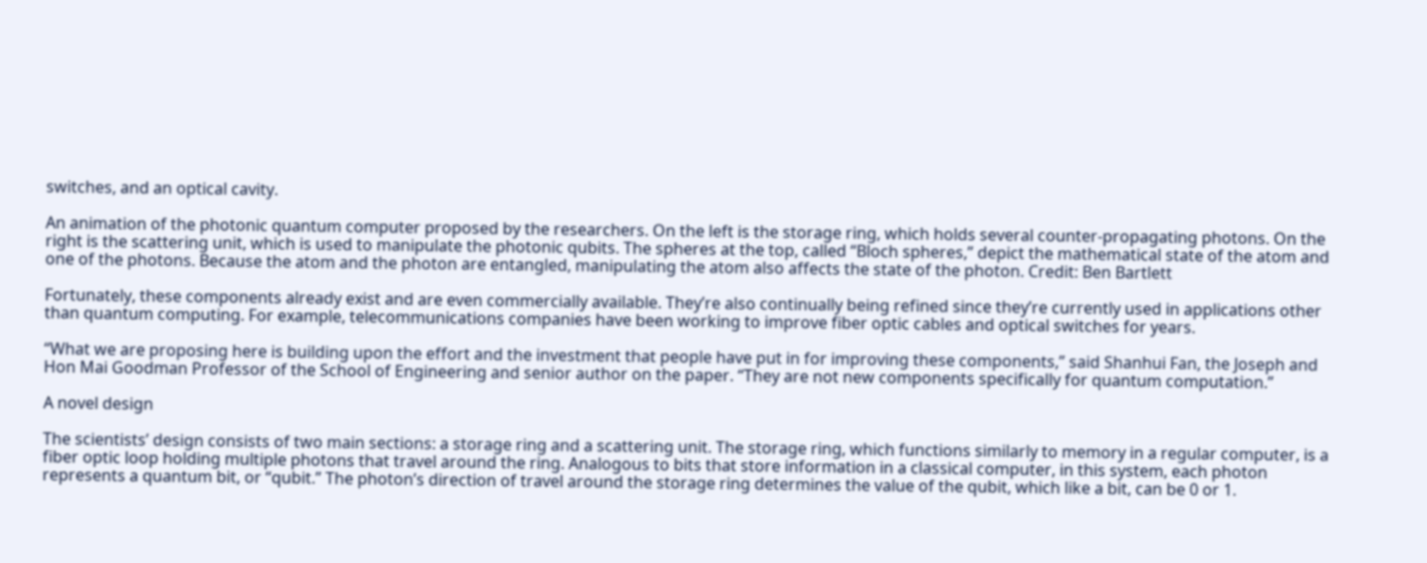switches, and an optical cavity.

An animation of the photonic quantum computer proposed by the researchers. On the left is the storage ring, which holds several counter-propagating photons. On the right is the scattering unit, which is used to manipulate the photonic qubits. The spheres at the top, called “Bloch spheres,” depict the mathematical state of the atom and one of the photons. Because the atom and the photon are entangled, manipulating the atom also affects the state of the photon. Credit: Ben Bartlett

Fortunately, these components already exist and are even commercially available. They’re also continually being refined since they’re currently used in applications other than quantum computing. For example, telecommunications companies have been working to improve fiber optic cables and optical switches for years.

“What we are proposing here is building upon the effort and the investment that people have put in for improving these components,” said Shanhui Fan, the Joseph and Hon Mai Goodman Professor of the School of Engineering and senior author on the paper. “They are not new components specifically for quantum computation.”

A novel design

The scientists’ design consists of two main sections: a storage ring and a scattering unit. The storage ring, which functions similarly to memory in a regular computer, is a fiber optic loop holding multiple photons that travel around the ring. Analogous to bits that store information in a classical computer, in this system, each photon represents a quantum bit, or “qubit.” The photon’s direction of travel around the storage ring determines the value of the qubit, which like a bit, can be 0 or 1.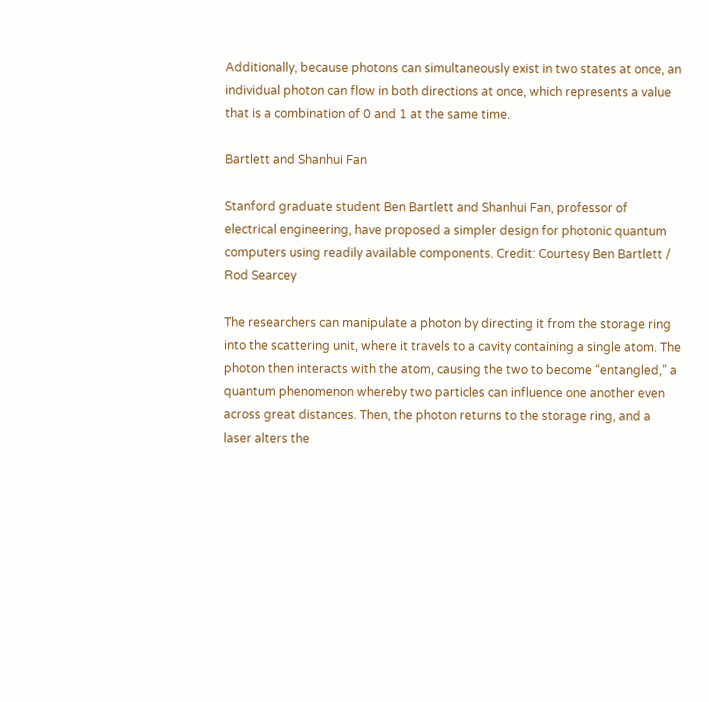Additionally, because photons can simultaneously exist in two states at once, an individual photon can flow in both directions at once, which represents a value that is a combination of 0 and 1 at the same time.

Bartlett and Shanhui Fan

Stanford graduate student Ben Bartlett and Shanhui Fan, professor of electrical engineering, have proposed a simpler design for photonic quantum computers using readily available components. Credit: Courtesy Ben Bartlett / Rod Searcey

The researchers can manipulate a photon by directing it from the storage ring into the scattering unit, where it travels to a cavity containing a single atom. The photon then interacts with the atom, causing the two to become “entangled,” a quantum phenomenon whereby two particles can influence one another even across great distances. Then, the photon returns to the storage ring, and a laser alters the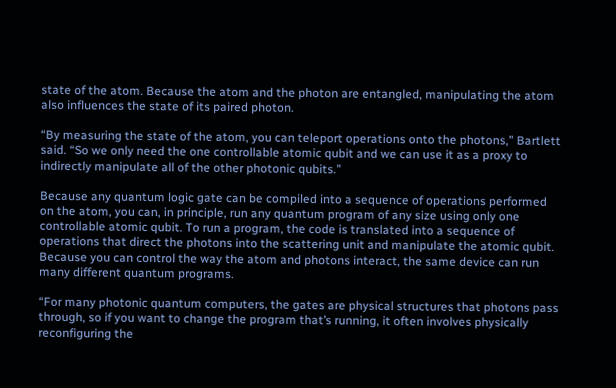state of the atom. Because the atom and the photon are entangled, manipulating the atom also influences the state of its paired photon.

“By measuring the state of the atom, you can teleport operations onto the photons,” Bartlett said. “So we only need the one controllable atomic qubit and we can use it as a proxy to indirectly manipulate all of the other photonic qubits.”

Because any quantum logic gate can be compiled into a sequence of operations performed on the atom, you can, in principle, run any quantum program of any size using only one controllable atomic qubit. To run a program, the code is translated into a sequence of operations that direct the photons into the scattering unit and manipulate the atomic qubit. Because you can control the way the atom and photons interact, the same device can run many different quantum programs.

“For many photonic quantum computers, the gates are physical structures that photons pass through, so if you want to change the program that’s running, it often involves physically reconfiguring the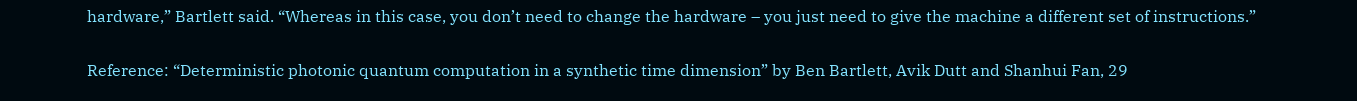hardware,” Bartlett said. “Whereas in this case, you don’t need to change the hardware – you just need to give the machine a different set of instructions.”

Reference: “Deterministic photonic quantum computation in a synthetic time dimension” by Ben Bartlett, Avik Dutt and Shanhui Fan, 29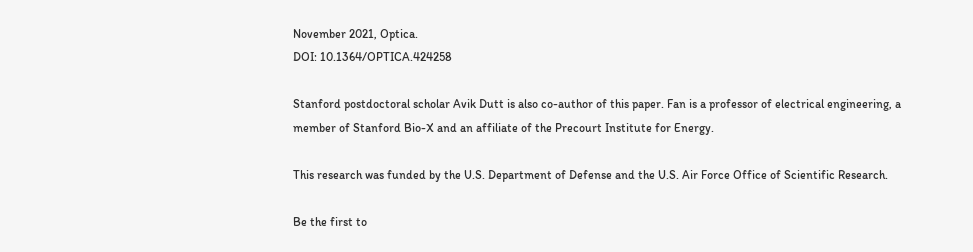November 2021, Optica.
DOI: 10.1364/OPTICA.424258

Stanford postdoctoral scholar Avik Dutt is also co-author of this paper. Fan is a professor of electrical engineering, a member of Stanford Bio-X and an affiliate of the Precourt Institute for Energy.

This research was funded by the U.S. Department of Defense and the U.S. Air Force Office of Scientific Research.

Be the first to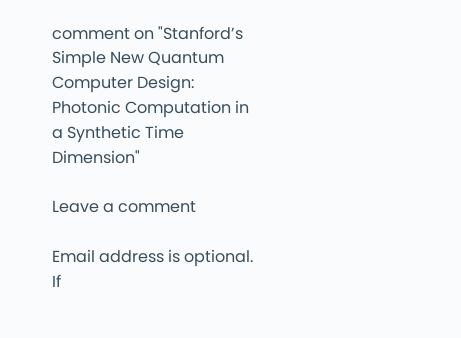comment on "Stanford’s Simple New Quantum Computer Design: Photonic Computation in a Synthetic Time Dimension"

Leave a comment

Email address is optional. If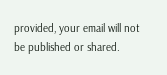provided, your email will not be published or shared.